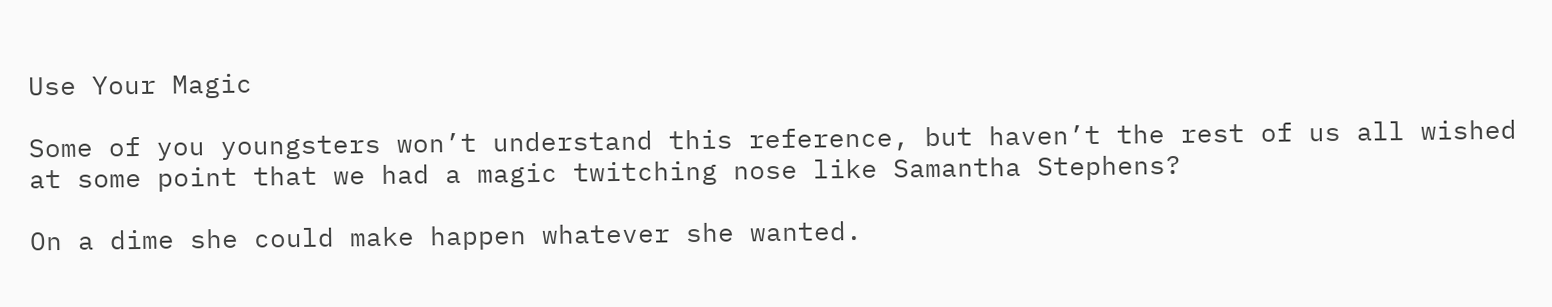Use Your Magic

Some of you youngsters won’t understand this reference, but haven’t the rest of us all wished at some point that we had a magic twitching nose like Samantha Stephens?

On a dime she could make happen whatever she wanted.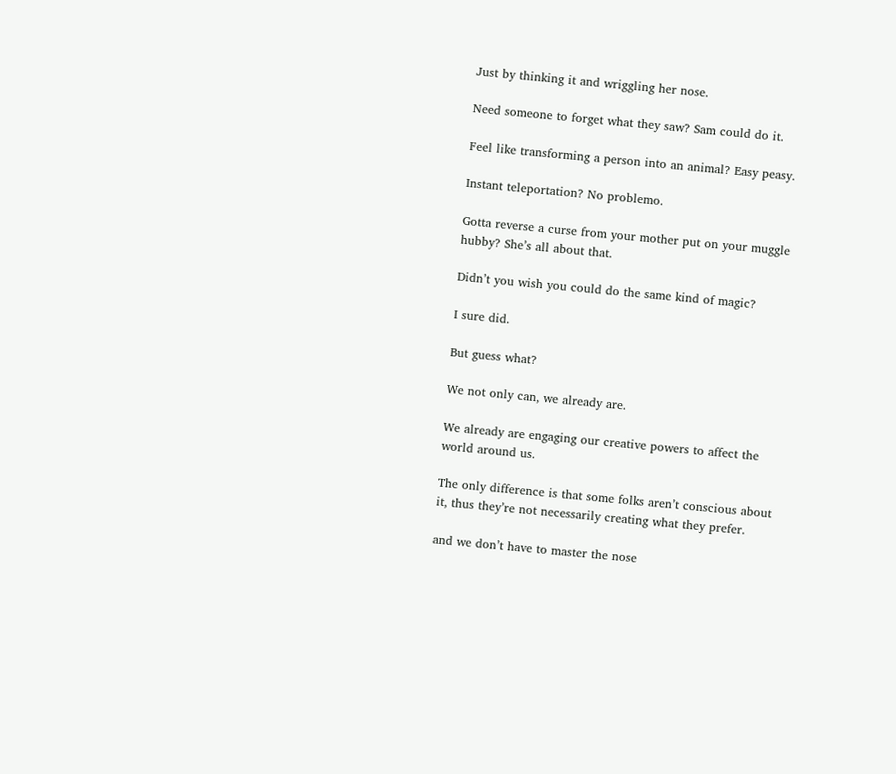Just by thinking it and wriggling her nose.

Need someone to forget what they saw? Sam could do it.

Feel like transforming a person into an animal? Easy peasy.

Instant teleportation? No problemo.

Gotta reverse a curse from your mother put on your muggle hubby? She’s all about that.

Didn’t you wish you could do the same kind of magic?

I sure did.

But guess what?

We not only can, we already are.

We already are engaging our creative powers to affect the world around us.

The only difference is that some folks aren’t conscious about it, thus they’re not necessarily creating what they prefer.

and we don’t have to master the nose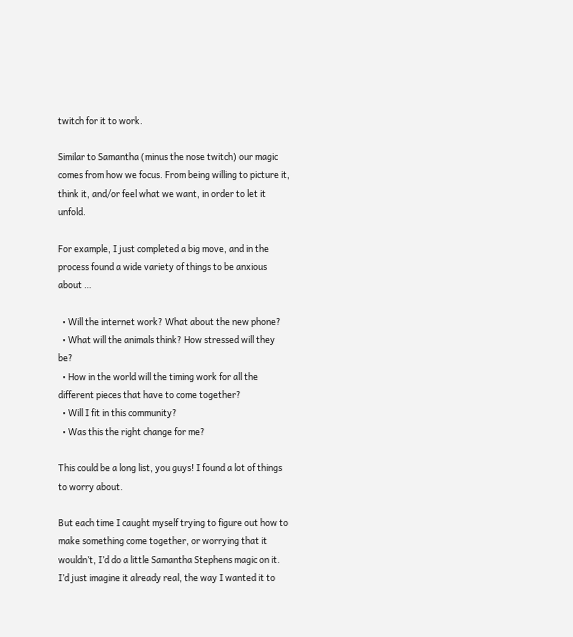twitch for it to work.

Similar to Samantha (minus the nose twitch) our magic comes from how we focus. From being willing to picture it, think it, and/or feel what we want, in order to let it unfold.

For example, I just completed a big move, and in the process found a wide variety of things to be anxious about …

  • Will the internet work? What about the new phone?
  • What will the animals think? How stressed will they be?
  • How in the world will the timing work for all the different pieces that have to come together?
  • Will I fit in this community?
  • Was this the right change for me?

This could be a long list, you guys! I found a lot of things to worry about.

But each time I caught myself trying to figure out how to make something come together, or worrying that it wouldn’t, I’d do a little Samantha Stephens magic on it.
I’d just imagine it already real, the way I wanted it to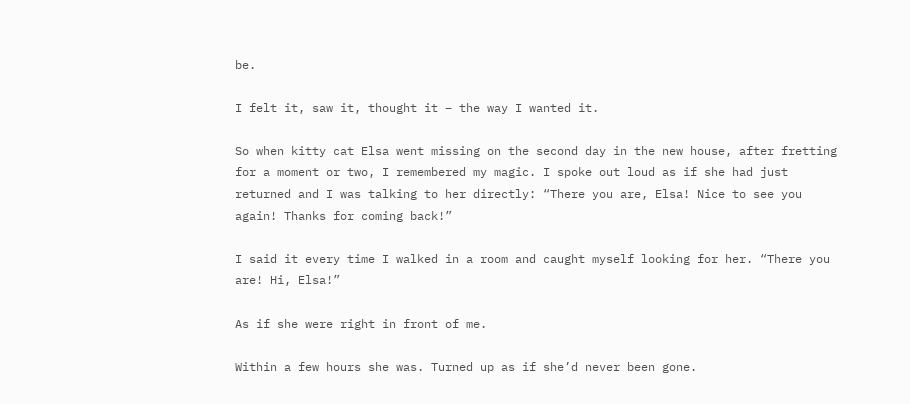be.

I felt it, saw it, thought it – the way I wanted it.

So when kitty cat Elsa went missing on the second day in the new house, after fretting for a moment or two, I remembered my magic. I spoke out loud as if she had just returned and I was talking to her directly: “There you are, Elsa! Nice to see you again! Thanks for coming back!”

I said it every time I walked in a room and caught myself looking for her. “There you are! Hi, Elsa!”

As if she were right in front of me.

Within a few hours she was. Turned up as if she’d never been gone.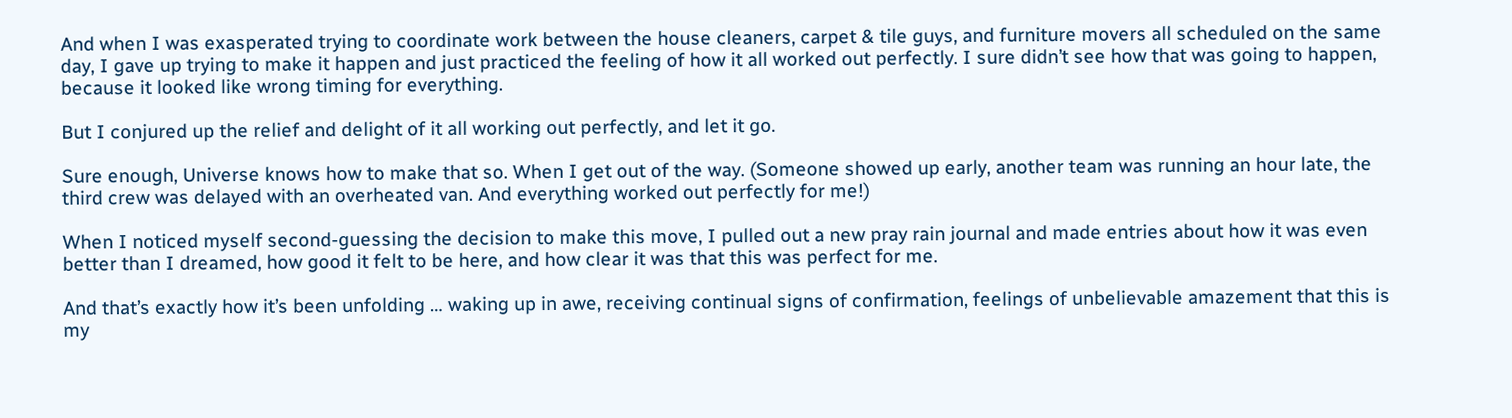And when I was exasperated trying to coordinate work between the house cleaners, carpet & tile guys, and furniture movers all scheduled on the same day, I gave up trying to make it happen and just practiced the feeling of how it all worked out perfectly. I sure didn’t see how that was going to happen, because it looked like wrong timing for everything.

But I conjured up the relief and delight of it all working out perfectly, and let it go.

Sure enough, Universe knows how to make that so. When I get out of the way. (Someone showed up early, another team was running an hour late, the third crew was delayed with an overheated van. And everything worked out perfectly for me!)

When I noticed myself second-guessing the decision to make this move, I pulled out a new pray rain journal and made entries about how it was even better than I dreamed, how good it felt to be here, and how clear it was that this was perfect for me.

And that’s exactly how it’s been unfolding … waking up in awe, receiving continual signs of confirmation, feelings of unbelievable amazement that this is my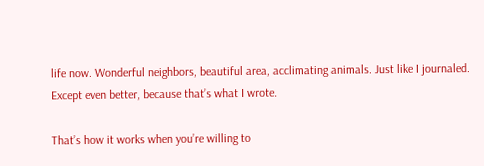life now. Wonderful neighbors, beautiful area, acclimating animals. Just like I journaled. Except even better, because that’s what I wrote.

That’s how it works when you’re willing to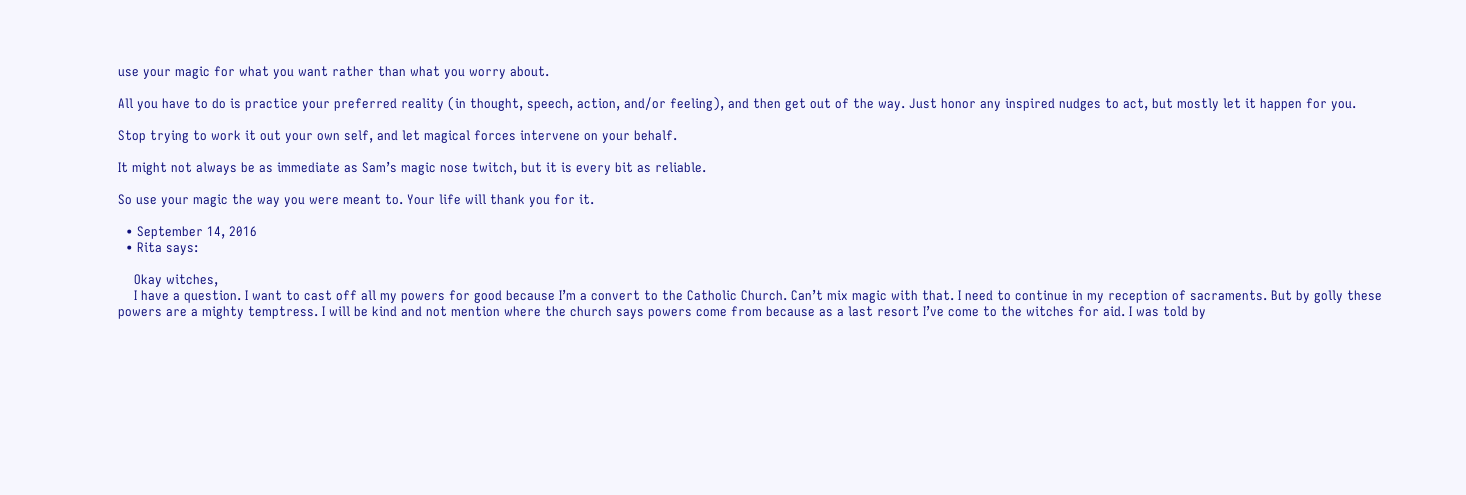use your magic for what you want rather than what you worry about.

All you have to do is practice your preferred reality (in thought, speech, action, and/or feeling), and then get out of the way. Just honor any inspired nudges to act, but mostly let it happen for you.

Stop trying to work it out your own self, and let magical forces intervene on your behalf.

It might not always be as immediate as Sam’s magic nose twitch, but it is every bit as reliable.

So use your magic the way you were meant to. Your life will thank you for it.

  • September 14, 2016
  • Rita says:

    Okay witches,
    I have a question. I want to cast off all my powers for good because I’m a convert to the Catholic Church. Can’t mix magic with that. I need to continue in my reception of sacraments. But by golly these powers are a mighty temptress. I will be kind and not mention where the church says powers come from because as a last resort I’ve come to the witches for aid. I was told by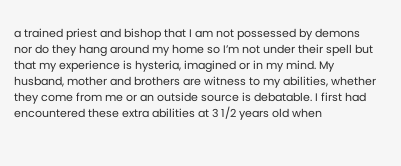a trained priest and bishop that I am not possessed by demons nor do they hang around my home so I’m not under their spell but that my experience is hysteria, imagined or in my mind. My husband, mother and brothers are witness to my abilities, whether they come from me or an outside source is debatable. I first had encountered these extra abilities at 3 1/2 years old when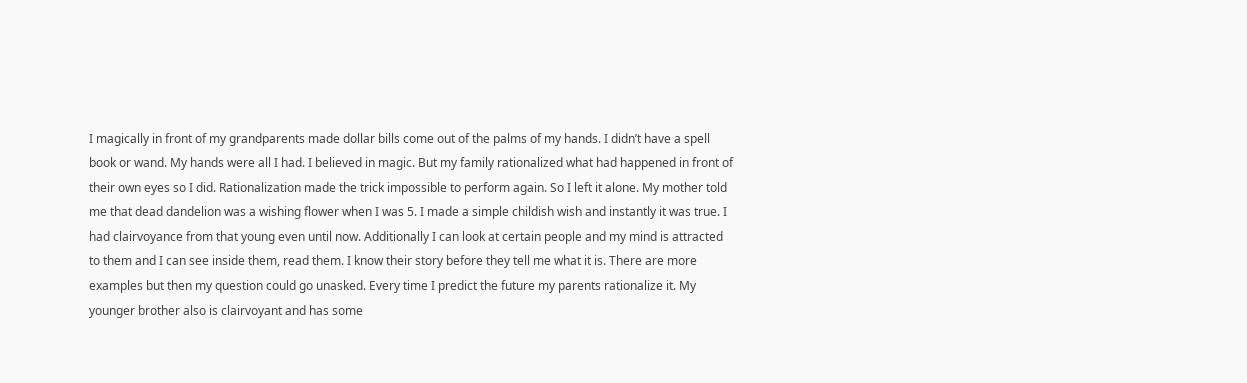I magically in front of my grandparents made dollar bills come out of the palms of my hands. I didn’t have a spell book or wand. My hands were all I had. I believed in magic. But my family rationalized what had happened in front of their own eyes so I did. Rationalization made the trick impossible to perform again. So I left it alone. My mother told me that dead dandelion was a wishing flower when I was 5. I made a simple childish wish and instantly it was true. I had clairvoyance from that young even until now. Additionally I can look at certain people and my mind is attracted to them and I can see inside them, read them. I know their story before they tell me what it is. There are more examples but then my question could go unasked. Every time I predict the future my parents rationalize it. My younger brother also is clairvoyant and has some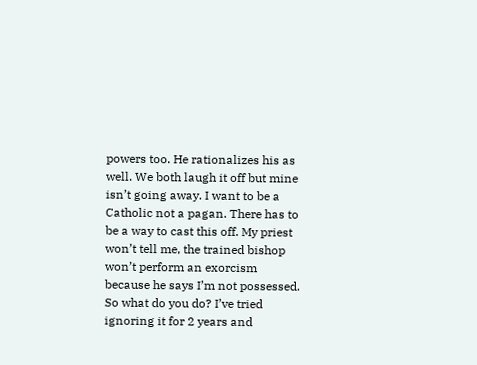powers too. He rationalizes his as well. We both laugh it off but mine isn’t going away. I want to be a Catholic not a pagan. There has to be a way to cast this off. My priest won’t tell me, the trained bishop won’t perform an exorcism because he says I’m not possessed. So what do you do? I’ve tried ignoring it for 2 years and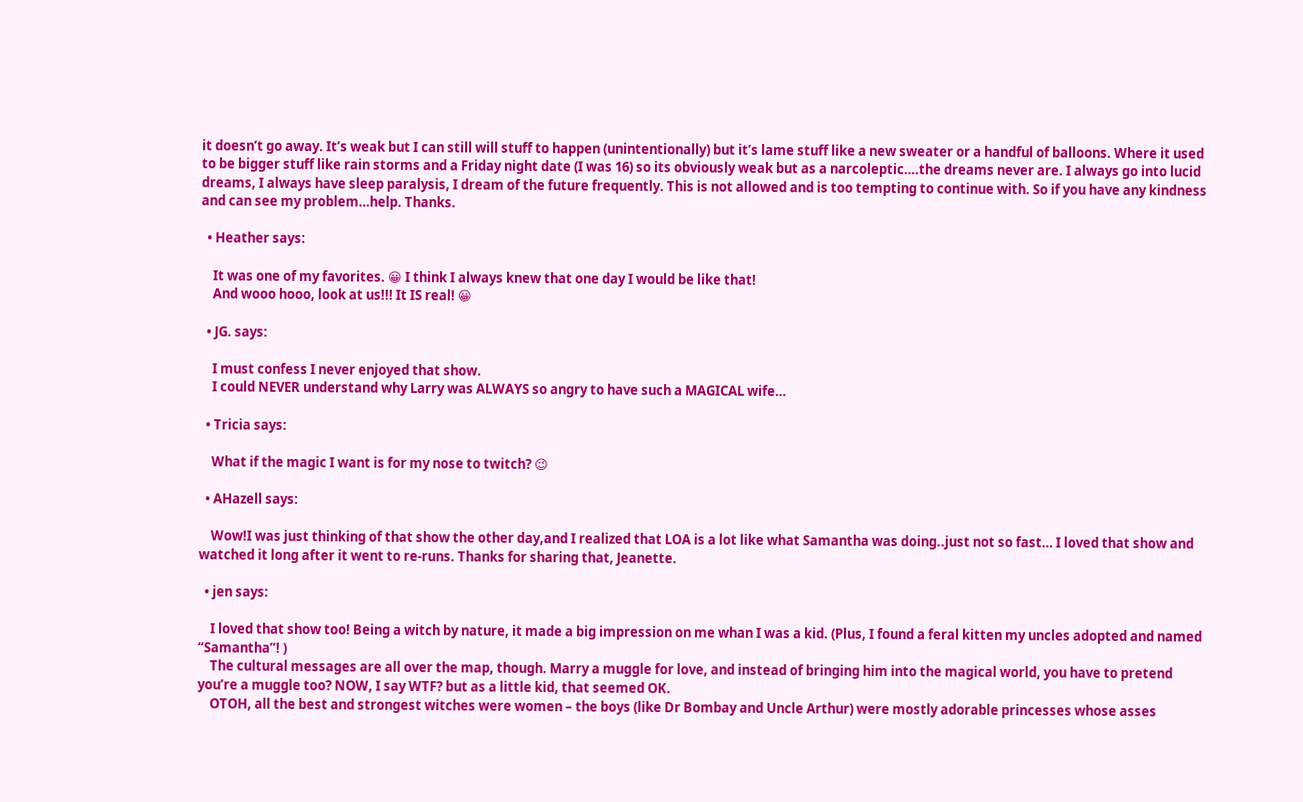it doesn’t go away. It’s weak but I can still will stuff to happen (unintentionally) but it’s lame stuff like a new sweater or a handful of balloons. Where it used to be bigger stuff like rain storms and a Friday night date (I was 16) so its obviously weak but as a narcoleptic….the dreams never are. I always go into lucid dreams, I always have sleep paralysis, I dream of the future frequently. This is not allowed and is too tempting to continue with. So if you have any kindness and can see my problem…help. Thanks.

  • Heather says:

    It was one of my favorites. 😀 I think I always knew that one day I would be like that!
    And wooo hooo, look at us!!! It IS real! 😀

  • JG. says:

    I must confess I never enjoyed that show.
    I could NEVER understand why Larry was ALWAYS so angry to have such a MAGICAL wife…

  • Tricia says:

    What if the magic I want is for my nose to twitch? 😉

  • AHazell says:

    Wow!I was just thinking of that show the other day,and I realized that LOA is a lot like what Samantha was doing..just not so fast… I loved that show and watched it long after it went to re-runs. Thanks for sharing that, Jeanette.

  • jen says:

    I loved that show too! Being a witch by nature, it made a big impression on me whan I was a kid. (Plus, I found a feral kitten my uncles adopted and named “Samantha”! )
    The cultural messages are all over the map, though. Marry a muggle for love, and instead of bringing him into the magical world, you have to pretend you’re a muggle too? NOW, I say WTF? but as a little kid, that seemed OK.
    OTOH, all the best and strongest witches were women – the boys (like Dr Bombay and Uncle Arthur) were mostly adorable princesses whose asses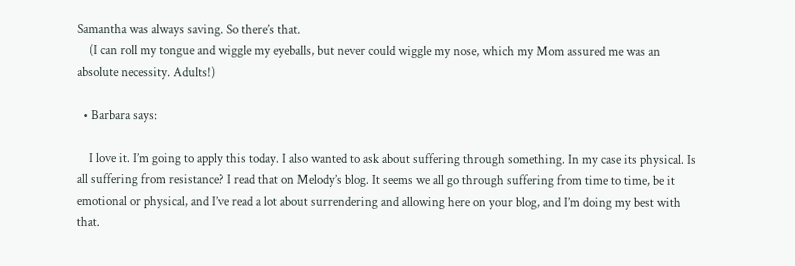Samantha was always saving. So there’s that.
    (I can roll my tongue and wiggle my eyeballs, but never could wiggle my nose, which my Mom assured me was an absolute necessity. Adults!)

  • Barbara says:

    I love it. I’m going to apply this today. I also wanted to ask about suffering through something. In my case its physical. Is all suffering from resistance? I read that on Melody’s blog. It seems we all go through suffering from time to time, be it emotional or physical, and I’ve read a lot about surrendering and allowing here on your blog, and I’m doing my best with that.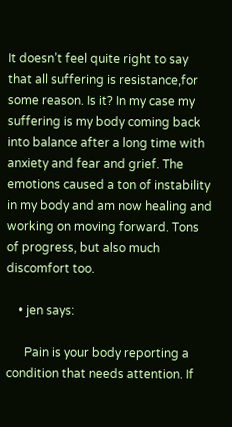It doesn’t feel quite right to say that all suffering is resistance,for some reason. Is it? In my case my suffering is my body coming back into balance after a long time with anxiety and fear and grief. The emotions caused a ton of instability in my body and am now healing and working on moving forward. Tons of progress, but also much discomfort too.

    • jen says:

      Pain is your body reporting a condition that needs attention. If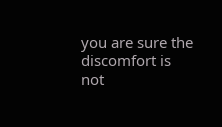you are sure the discomfort is not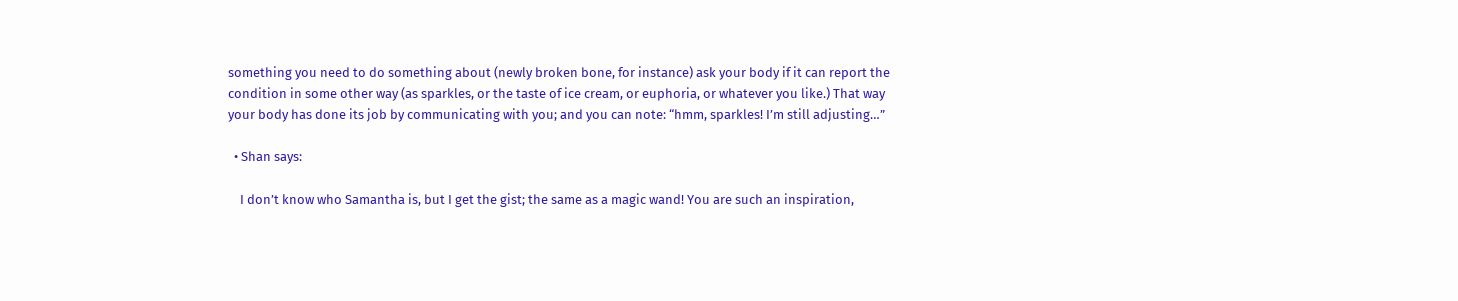something you need to do something about (newly broken bone, for instance) ask your body if it can report the condition in some other way (as sparkles, or the taste of ice cream, or euphoria, or whatever you like.) That way your body has done its job by communicating with you; and you can note: “hmm, sparkles! I’m still adjusting…”

  • Shan says:

    I don’t know who Samantha is, but I get the gist; the same as a magic wand! You are such an inspiration,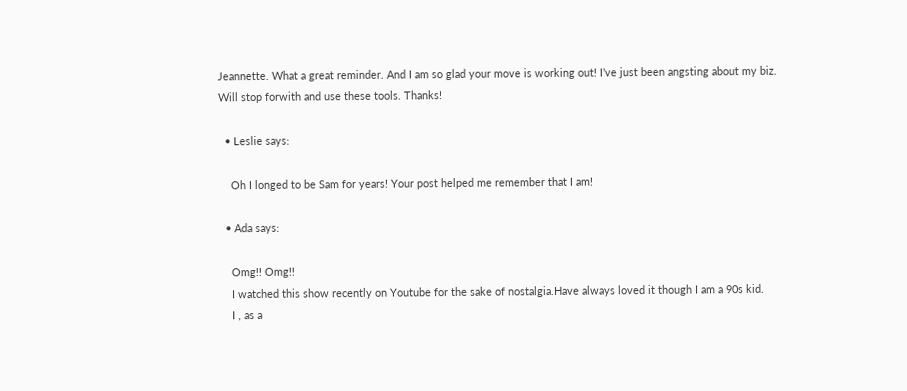Jeannette. What a great reminder. And I am so glad your move is working out! I’ve just been angsting about my biz. Will stop forwith and use these tools. Thanks!

  • Leslie says:

    Oh I longed to be Sam for years! Your post helped me remember that I am!

  • Ada says:

    Omg!! Omg!!
    I watched this show recently on Youtube for the sake of nostalgia.Have always loved it though I am a 90s kid.
    I , as a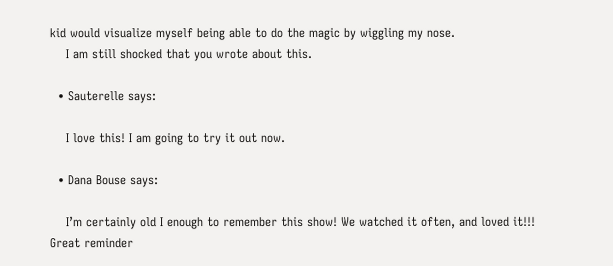kid would visualize myself being able to do the magic by wiggling my nose.
    I am still shocked that you wrote about this.

  • Sauterelle says:

    I love this! I am going to try it out now.

  • Dana Bouse says:

    I’m certainly old I enough to remember this show! We watched it often, and loved it!!! Great reminder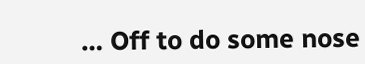… Off to do some nose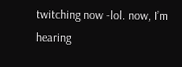twitching now -lol. now, I’m hearing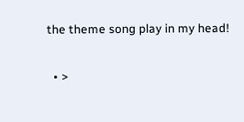the theme song play in my head!

  • >